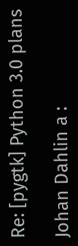Re: [pygtk] Python 3.0 plans

Johan Dahlin a :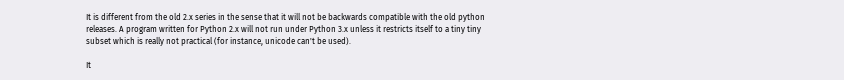It is different from the old 2.x series in the sense that it will not be backwards compatible with the old python releases. A program written for Python 2.x will not run under Python 3.x unless it restricts itself to a tiny tiny subset which is really not practical (for instance, unicode can't be used).

It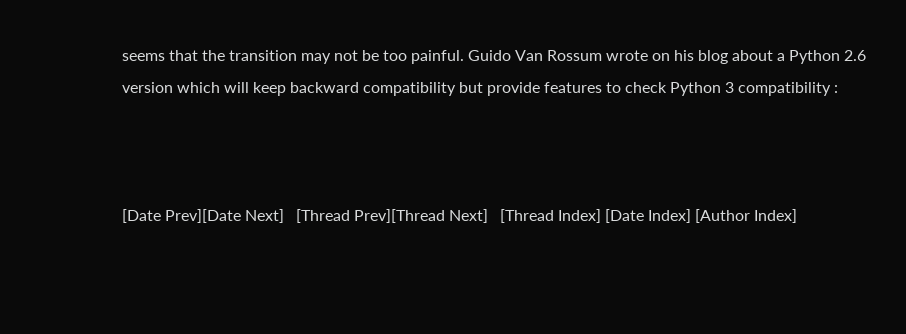seems that the transition may not be too painful. Guido Van Rossum wrote on his blog about a Python 2.6 version which will keep backward compatibility but provide features to check Python 3 compatibility :



[Date Prev][Date Next]   [Thread Prev][Thread Next]   [Thread Index] [Date Index] [Author Index]